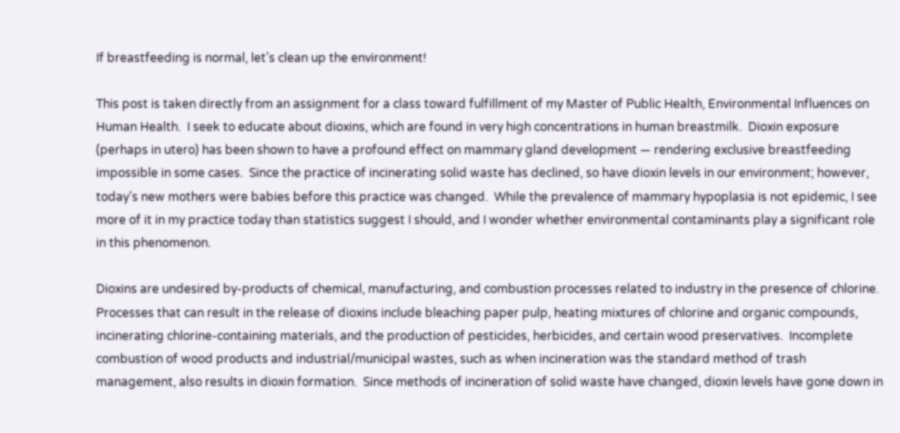If breastfeeding is normal, let’s clean up the environment!

This post is taken directly from an assignment for a class toward fulfillment of my Master of Public Health, Environmental Influences on Human Health.  I seek to educate about dioxins, which are found in very high concentrations in human breastmilk.  Dioxin exposure (perhaps in utero) has been shown to have a profound effect on mammary gland development — rendering exclusive breastfeeding impossible in some cases.  Since the practice of incinerating solid waste has declined, so have dioxin levels in our environment; however, today’s new mothers were babies before this practice was changed.  While the prevalence of mammary hypoplasia is not epidemic, I see more of it in my practice today than statistics suggest I should, and I wonder whether environmental contaminants play a significant role in this phenomenon.

Dioxins are undesired by-products of chemical, manufacturing, and combustion processes related to industry in the presence of chlorine.  Processes that can result in the release of dioxins include bleaching paper pulp, heating mixtures of chlorine and organic compounds, incinerating chlorine-containing materials, and the production of pesticides, herbicides, and certain wood preservatives.  Incomplete combustion of wood products and industrial/municipal wastes, such as when incineration was the standard method of trash management, also results in dioxin formation.  Since methods of incineration of solid waste have changed, dioxin levels have gone down in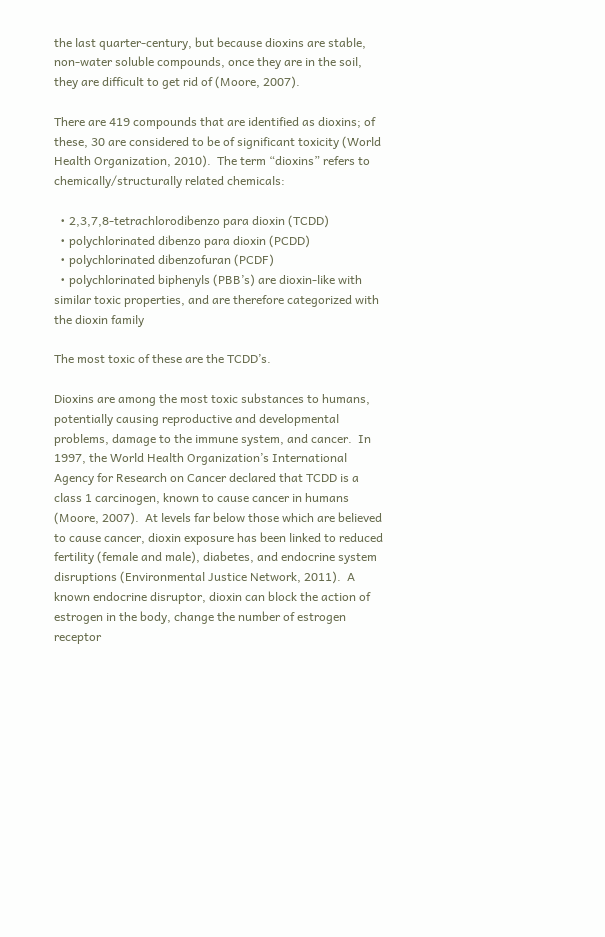the last quarter-century, but because dioxins are stable, non-water soluble compounds, once they are in the soil, they are difficult to get rid of (Moore, 2007).

There are 419 compounds that are identified as dioxins; of these, 30 are considered to be of significant toxicity (World Health Organization, 2010).  The term “dioxins” refers to chemically/structurally related chemicals:

  • 2,3,7,8-tetrachlorodibenzo para dioxin (TCDD)
  • polychlorinated dibenzo para dioxin (PCDD)
  • polychlorinated dibenzofuran (PCDF)
  • polychlorinated biphenyls (PBB’s) are dioxin-like with similar toxic properties, and are therefore categorized with the dioxin family

The most toxic of these are the TCDD’s.

Dioxins are among the most toxic substances to humans, potentially causing reproductive and developmental problems, damage to the immune system, and cancer.  In 1997, the World Health Organization’s International Agency for Research on Cancer declared that TCDD is a class 1 carcinogen, known to cause cancer in humans (Moore, 2007).  At levels far below those which are believed to cause cancer, dioxin exposure has been linked to reduced fertility (female and male), diabetes, and endocrine system disruptions (Environmental Justice Network, 2011).  A known endocrine disruptor, dioxin can block the action of estrogen in the body, change the number of estrogen receptor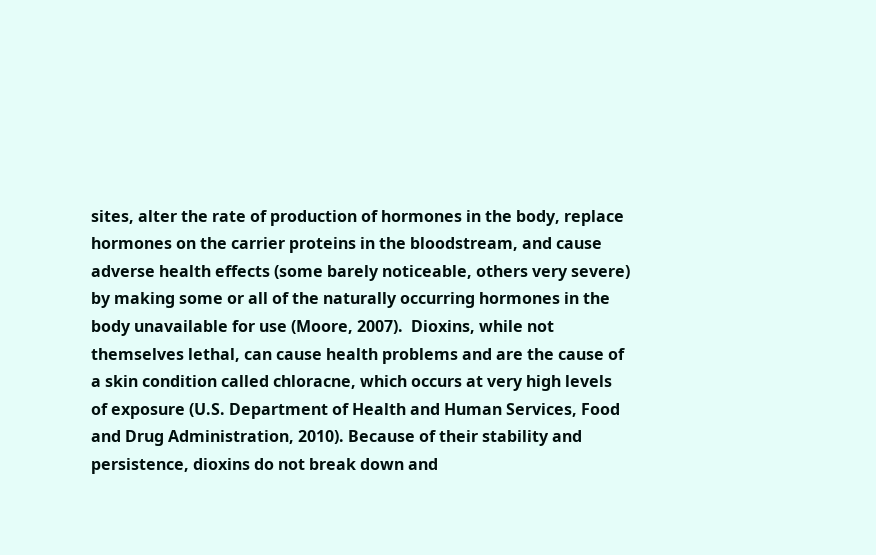sites, alter the rate of production of hormones in the body, replace hormones on the carrier proteins in the bloodstream, and cause adverse health effects (some barely noticeable, others very severe) by making some or all of the naturally occurring hormones in the body unavailable for use (Moore, 2007).  Dioxins, while not themselves lethal, can cause health problems and are the cause of a skin condition called chloracne, which occurs at very high levels of exposure (U.S. Department of Health and Human Services, Food and Drug Administration, 2010). Because of their stability and persistence, dioxins do not break down and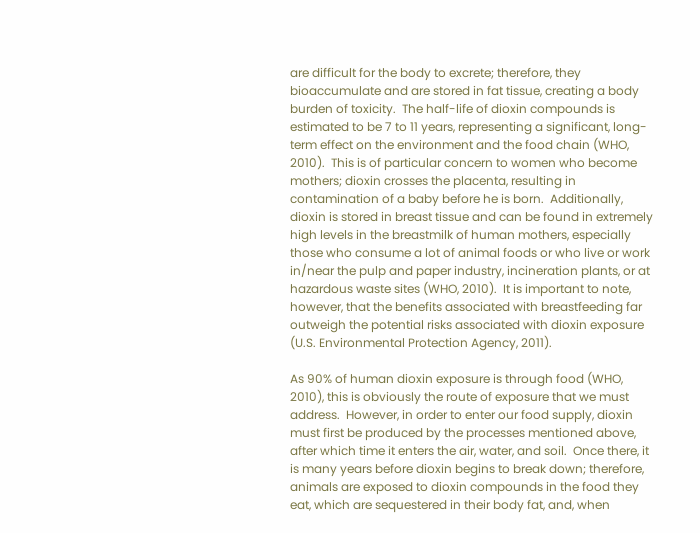are difficult for the body to excrete; therefore, they bioaccumulate and are stored in fat tissue, creating a body burden of toxicity.  The half-life of dioxin compounds is estimated to be 7 to 11 years, representing a significant, long-term effect on the environment and the food chain (WHO, 2010).  This is of particular concern to women who become mothers; dioxin crosses the placenta, resulting in contamination of a baby before he is born.  Additionally, dioxin is stored in breast tissue and can be found in extremely high levels in the breastmilk of human mothers, especially those who consume a lot of animal foods or who live or work in/near the pulp and paper industry, incineration plants, or at hazardous waste sites (WHO, 2010).  It is important to note, however, that the benefits associated with breastfeeding far outweigh the potential risks associated with dioxin exposure (U.S. Environmental Protection Agency, 2011).

As 90% of human dioxin exposure is through food (WHO, 2010), this is obviously the route of exposure that we must address.  However, in order to enter our food supply, dioxin must first be produced by the processes mentioned above, after which time it enters the air, water, and soil.  Once there, it is many years before dioxin begins to break down; therefore, animals are exposed to dioxin compounds in the food they eat, which are sequestered in their body fat, and, when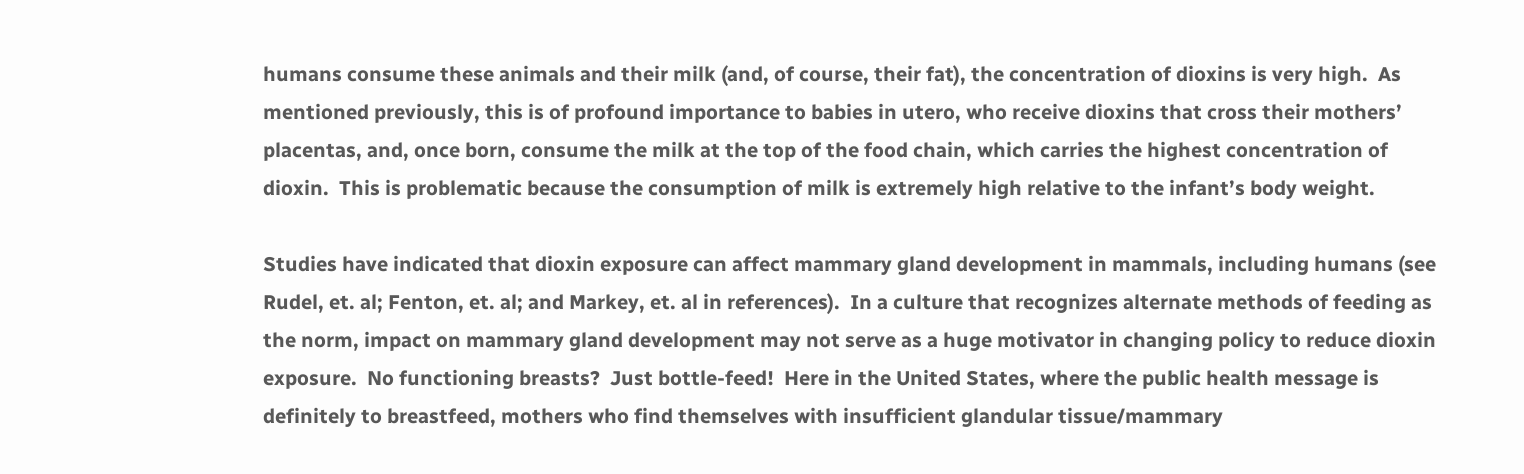humans consume these animals and their milk (and, of course, their fat), the concentration of dioxins is very high.  As mentioned previously, this is of profound importance to babies in utero, who receive dioxins that cross their mothers’ placentas, and, once born, consume the milk at the top of the food chain, which carries the highest concentration of dioxin.  This is problematic because the consumption of milk is extremely high relative to the infant’s body weight.

Studies have indicated that dioxin exposure can affect mammary gland development in mammals, including humans (see Rudel, et. al; Fenton, et. al; and Markey, et. al in references).  In a culture that recognizes alternate methods of feeding as the norm, impact on mammary gland development may not serve as a huge motivator in changing policy to reduce dioxin exposure.  No functioning breasts?  Just bottle-feed!  Here in the United States, where the public health message is definitely to breastfeed, mothers who find themselves with insufficient glandular tissue/mammary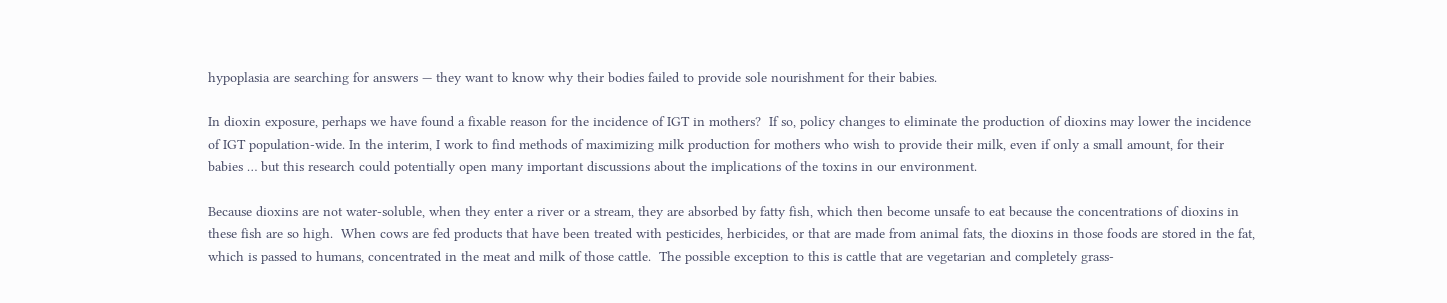hypoplasia are searching for answers — they want to know why their bodies failed to provide sole nourishment for their babies.

In dioxin exposure, perhaps we have found a fixable reason for the incidence of IGT in mothers?  If so, policy changes to eliminate the production of dioxins may lower the incidence of IGT population-wide. In the interim, I work to find methods of maximizing milk production for mothers who wish to provide their milk, even if only a small amount, for their babies … but this research could potentially open many important discussions about the implications of the toxins in our environment.

Because dioxins are not water-soluble, when they enter a river or a stream, they are absorbed by fatty fish, which then become unsafe to eat because the concentrations of dioxins in these fish are so high.  When cows are fed products that have been treated with pesticides, herbicides, or that are made from animal fats, the dioxins in those foods are stored in the fat, which is passed to humans, concentrated in the meat and milk of those cattle.  The possible exception to this is cattle that are vegetarian and completely grass-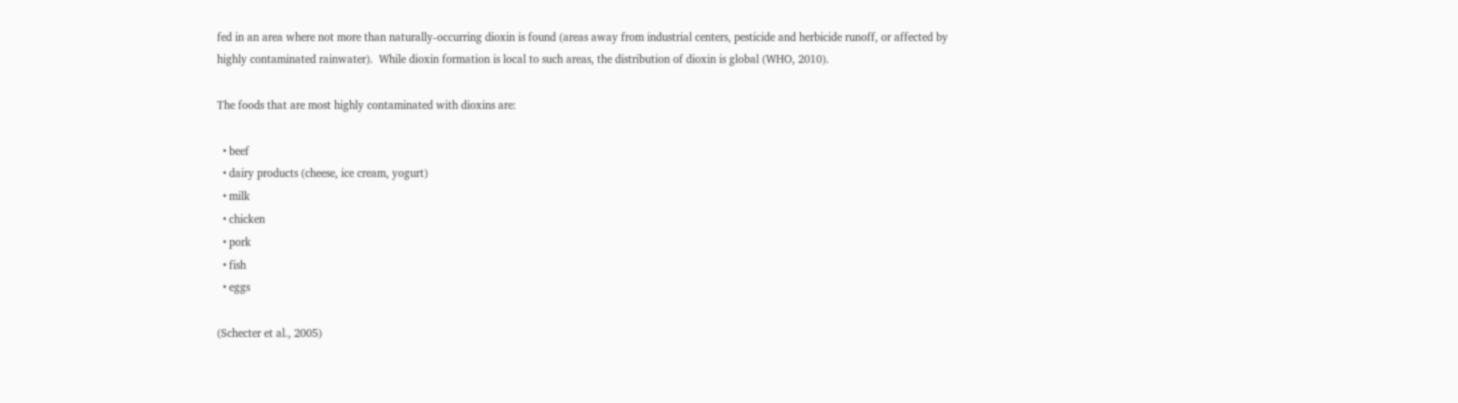fed in an area where not more than naturally-occurring dioxin is found (areas away from industrial centers, pesticide and herbicide runoff, or affected by highly contaminated rainwater).  While dioxin formation is local to such areas, the distribution of dioxin is global (WHO, 2010).

The foods that are most highly contaminated with dioxins are:

  • beef
  • dairy products (cheese, ice cream, yogurt)
  • milk
  • chicken
  • pork
  • fish
  • eggs

(Schecter et al., 2005)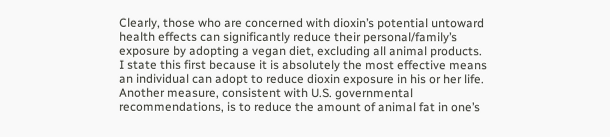Clearly, those who are concerned with dioxin’s potential untoward health effects can significantly reduce their personal/family’s exposure by adopting a vegan diet, excluding all animal products.  I state this first because it is absolutely the most effective means an individual can adopt to reduce dioxin exposure in his or her life.  Another measure, consistent with U.S. governmental recommendations, is to reduce the amount of animal fat in one’s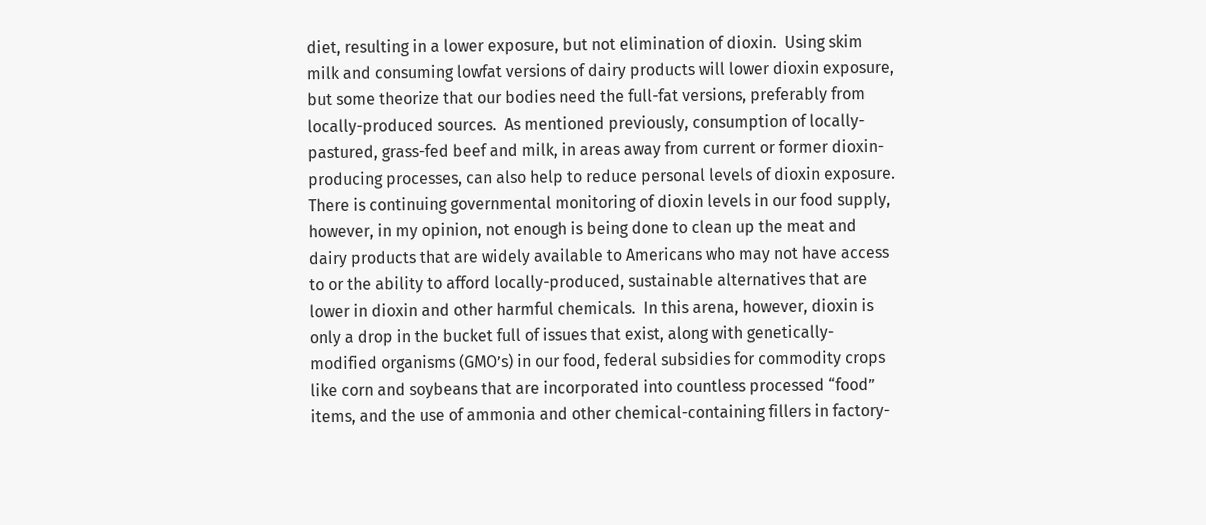diet, resulting in a lower exposure, but not elimination of dioxin.  Using skim milk and consuming lowfat versions of dairy products will lower dioxin exposure, but some theorize that our bodies need the full-fat versions, preferably from locally-produced sources.  As mentioned previously, consumption of locally-pastured, grass-fed beef and milk, in areas away from current or former dioxin-producing processes, can also help to reduce personal levels of dioxin exposure.  There is continuing governmental monitoring of dioxin levels in our food supply, however, in my opinion, not enough is being done to clean up the meat and dairy products that are widely available to Americans who may not have access to or the ability to afford locally-produced, sustainable alternatives that are lower in dioxin and other harmful chemicals.  In this arena, however, dioxin is only a drop in the bucket full of issues that exist, along with genetically-modified organisms (GMO’s) in our food, federal subsidies for commodity crops like corn and soybeans that are incorporated into countless processed “food” items, and the use of ammonia and other chemical-containing fillers in factory-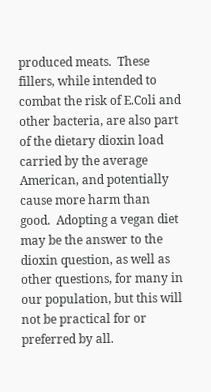produced meats.  These fillers, while intended to combat the risk of E.Coli and other bacteria, are also part of the dietary dioxin load carried by the average American, and potentially cause more harm than good.  Adopting a vegan diet may be the answer to the dioxin question, as well as other questions, for many in our population, but this will not be practical for or preferred by all.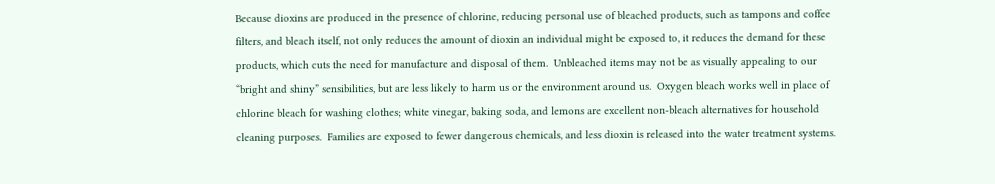Because dioxins are produced in the presence of chlorine, reducing personal use of bleached products, such as tampons and coffee filters, and bleach itself, not only reduces the amount of dioxin an individual might be exposed to, it reduces the demand for these products, which cuts the need for manufacture and disposal of them.  Unbleached items may not be as visually appealing to our “bright and shiny” sensibilities, but are less likely to harm us or the environment around us.  Oxygen bleach works well in place of chlorine bleach for washing clothes; white vinegar, baking soda, and lemons are excellent non-bleach alternatives for household cleaning purposes.  Families are exposed to fewer dangerous chemicals, and less dioxin is released into the water treatment systems.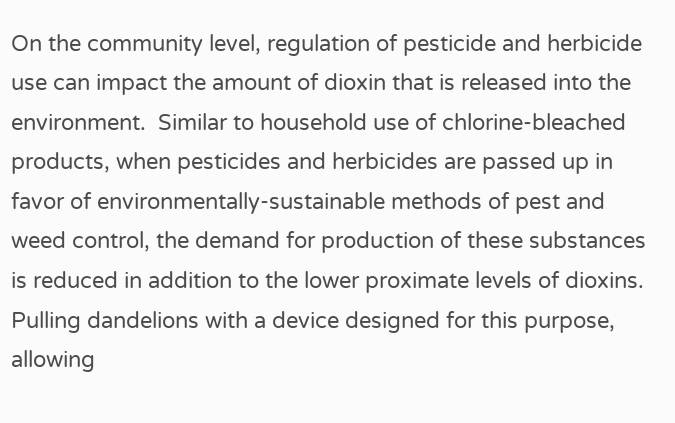On the community level, regulation of pesticide and herbicide use can impact the amount of dioxin that is released into the environment.  Similar to household use of chlorine-bleached products, when pesticides and herbicides are passed up in favor of environmentally-sustainable methods of pest and weed control, the demand for production of these substances is reduced in addition to the lower proximate levels of dioxins.  Pulling dandelions with a device designed for this purpose, allowing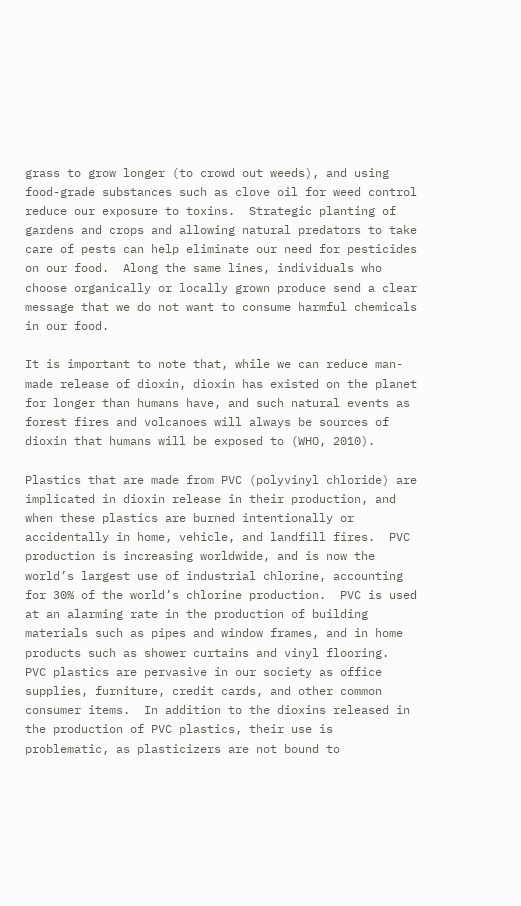grass to grow longer (to crowd out weeds), and using food-grade substances such as clove oil for weed control reduce our exposure to toxins.  Strategic planting of gardens and crops and allowing natural predators to take care of pests can help eliminate our need for pesticides on our food.  Along the same lines, individuals who choose organically or locally grown produce send a clear message that we do not want to consume harmful chemicals in our food.

It is important to note that, while we can reduce man-made release of dioxin, dioxin has existed on the planet for longer than humans have, and such natural events as forest fires and volcanoes will always be sources of dioxin that humans will be exposed to (WHO, 2010).

Plastics that are made from PVC (polyvinyl chloride) are implicated in dioxin release in their production, and when these plastics are burned intentionally or accidentally in home, vehicle, and landfill fires.  PVC production is increasing worldwide, and is now the world’s largest use of industrial chlorine, accounting for 30% of the world’s chlorine production.  PVC is used at an alarming rate in the production of building materials such as pipes and window frames, and in home products such as shower curtains and vinyl flooring.  PVC plastics are pervasive in our society as office supplies, furniture, credit cards, and other common consumer items.  In addition to the dioxins released in the production of PVC plastics, their use is problematic, as plasticizers are not bound to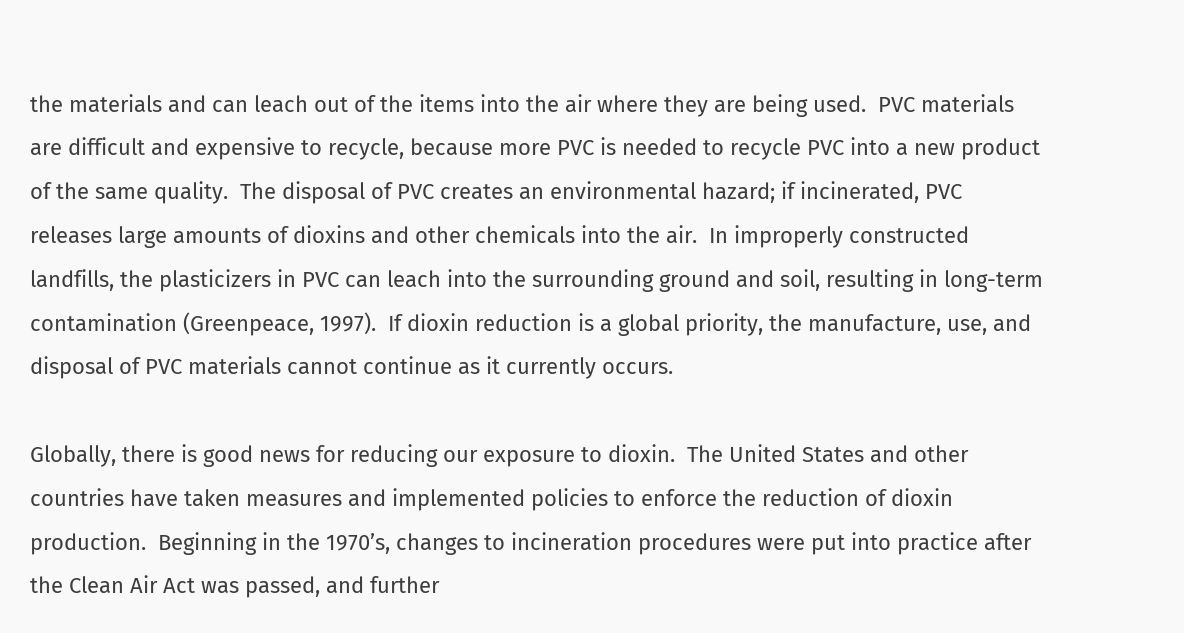the materials and can leach out of the items into the air where they are being used.  PVC materials are difficult and expensive to recycle, because more PVC is needed to recycle PVC into a new product of the same quality.  The disposal of PVC creates an environmental hazard; if incinerated, PVC releases large amounts of dioxins and other chemicals into the air.  In improperly constructed landfills, the plasticizers in PVC can leach into the surrounding ground and soil, resulting in long-term contamination (Greenpeace, 1997).  If dioxin reduction is a global priority, the manufacture, use, and disposal of PVC materials cannot continue as it currently occurs.

Globally, there is good news for reducing our exposure to dioxin.  The United States and other countries have taken measures and implemented policies to enforce the reduction of dioxin production.  Beginning in the 1970’s, changes to incineration procedures were put into practice after the Clean Air Act was passed, and further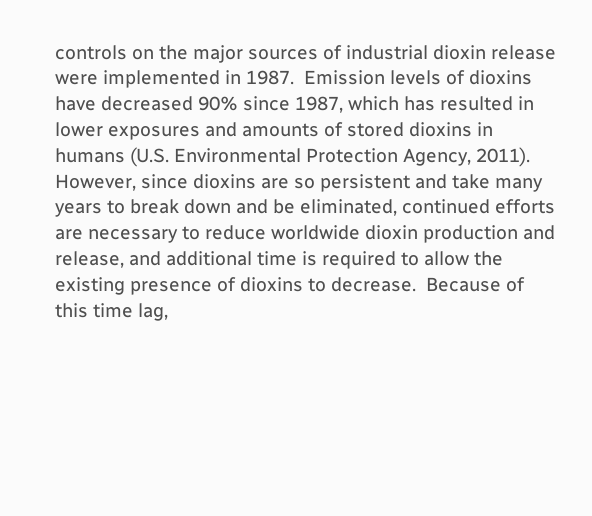controls on the major sources of industrial dioxin release were implemented in 1987.  Emission levels of dioxins have decreased 90% since 1987, which has resulted in lower exposures and amounts of stored dioxins in humans (U.S. Environmental Protection Agency, 2011).  However, since dioxins are so persistent and take many years to break down and be eliminated, continued efforts are necessary to reduce worldwide dioxin production and release, and additional time is required to allow the existing presence of dioxins to decrease.  Because of this time lag,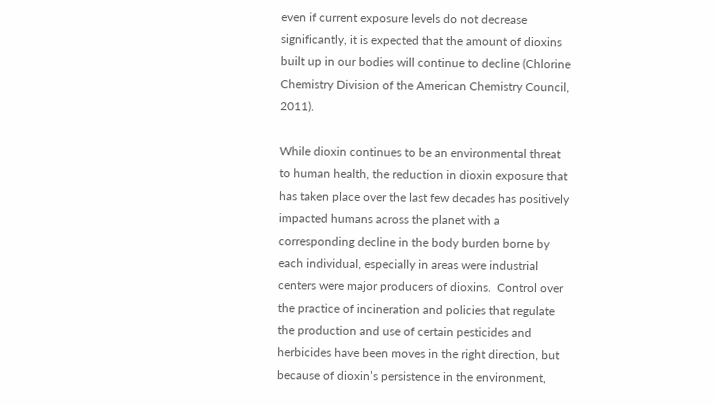even if current exposure levels do not decrease significantly, it is expected that the amount of dioxins built up in our bodies will continue to decline (Chlorine Chemistry Division of the American Chemistry Council, 2011).

While dioxin continues to be an environmental threat to human health, the reduction in dioxin exposure that has taken place over the last few decades has positively impacted humans across the planet with a corresponding decline in the body burden borne by each individual, especially in areas were industrial centers were major producers of dioxins.  Control over the practice of incineration and policies that regulate the production and use of certain pesticides and herbicides have been moves in the right direction, but because of dioxin’s persistence in the environment,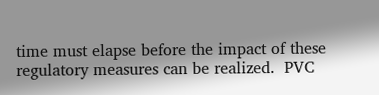time must elapse before the impact of these regulatory measures can be realized.  PVC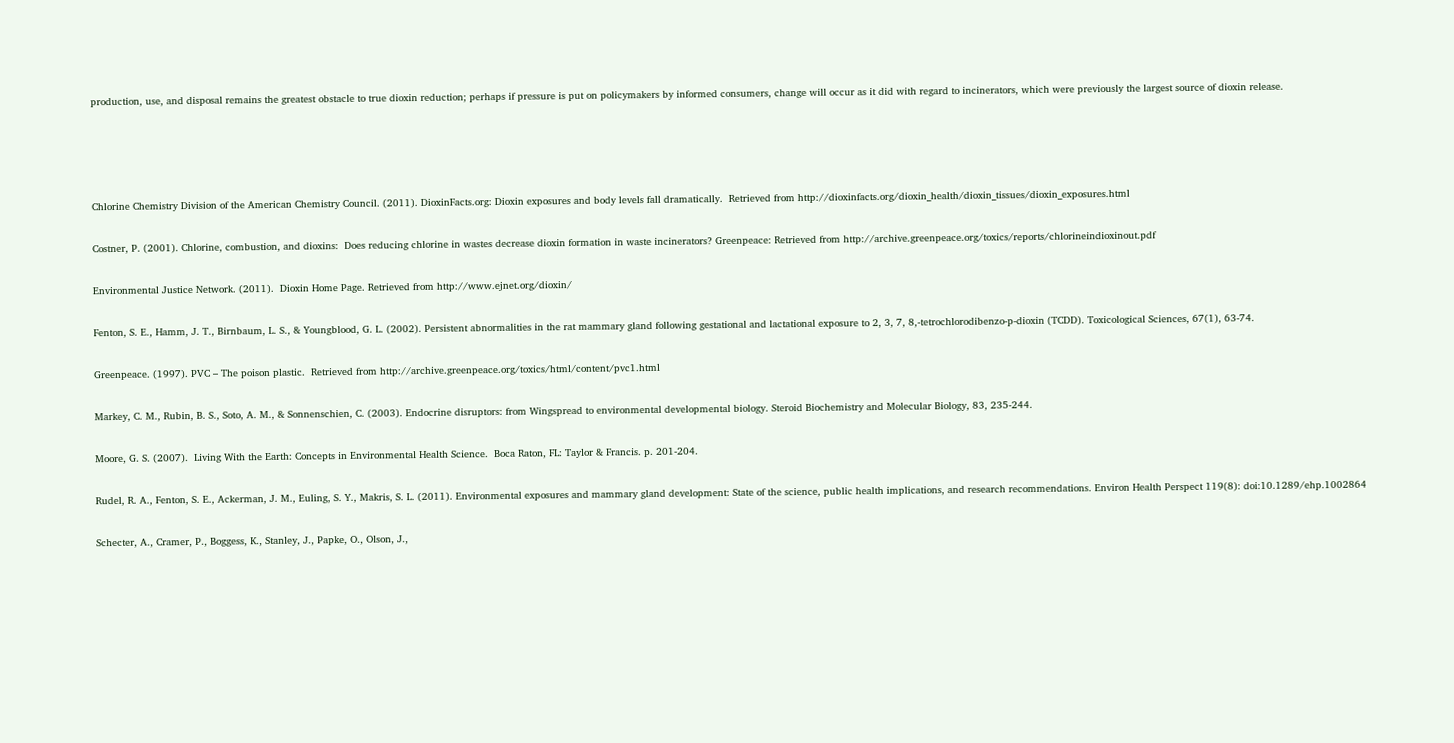production, use, and disposal remains the greatest obstacle to true dioxin reduction; perhaps if pressure is put on policymakers by informed consumers, change will occur as it did with regard to incinerators, which were previously the largest source of dioxin release.




Chlorine Chemistry Division of the American Chemistry Council. (2011). DioxinFacts.org: Dioxin exposures and body levels fall dramatically.  Retrieved from http://dioxinfacts.org/dioxin_health/dioxin_tissues/dioxin_exposures.html

Costner, P. (2001). Chlorine, combustion, and dioxins:  Does reducing chlorine in wastes decrease dioxin formation in waste incinerators? Greenpeace: Retrieved from http://archive.greenpeace.org/toxics/reports/chlorineindioxinout.pdf

Environmental Justice Network. (2011).  Dioxin Home Page. Retrieved from http://www.ejnet.org/dioxin/

Fenton, S. E., Hamm, J. T., Birnbaum, L. S., & Youngblood, G. L. (2002). Persistent abnormalities in the rat mammary gland following gestational and lactational exposure to 2, 3, 7, 8,-tetrochlorodibenzo-p-dioxin (TCDD). Toxicological Sciences, 67(1), 63-74.

Greenpeace. (1997). PVC – The poison plastic.  Retrieved from http://archive.greenpeace.org/toxics/html/content/pvc1.html

Markey, C. M., Rubin, B. S., Soto, A. M., & Sonnenschien, C. (2003). Endocrine disruptors: from Wingspread to environmental developmental biology. Steroid Biochemistry and Molecular Biology, 83, 235-244.

Moore, G. S. (2007).  Living With the Earth: Concepts in Environmental Health Science.  Boca Raton, FL: Taylor & Francis. p. 201-204.

Rudel, R. A., Fenton, S. E., Ackerman, J. M., Euling, S. Y., Makris, S. L. (2011). Environmental exposures and mammary gland development: State of the science, public health implications, and research recommendations. Environ Health Perspect 119(8): doi:10.1289/ehp.1002864

Schecter, A., Cramer, P., Boggess, K., Stanley, J., Papke, O., Olson, J.,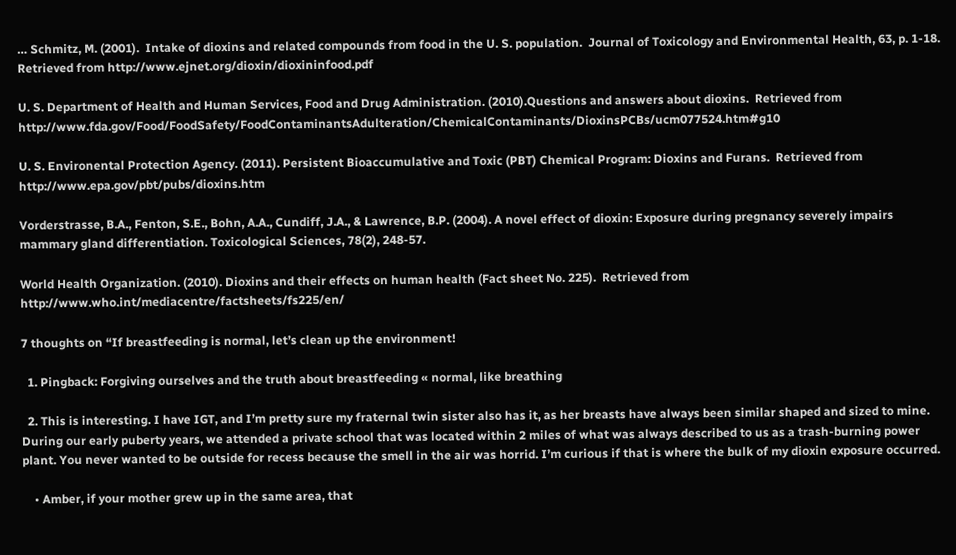… Schmitz, M. (2001).  Intake of dioxins and related compounds from food in the U. S. population.  Journal of Toxicology and Environmental Health, 63, p. 1-18.  Retrieved from http://www.ejnet.org/dioxin/dioxininfood.pdf

U. S. Department of Health and Human Services, Food and Drug Administration. (2010).Questions and answers about dioxins.  Retrieved from http://www.fda.gov/Food/FoodSafety/FoodContaminantsAdulteration/ChemicalContaminants/DioxinsPCBs/ucm077524.htm#g10

U. S. Environental Protection Agency. (2011). Persistent Bioaccumulative and Toxic (PBT) Chemical Program: Dioxins and Furans.  Retrieved from http://www.epa.gov/pbt/pubs/dioxins.htm

Vorderstrasse, B.A., Fenton, S.E., Bohn, A.A., Cundiff, J.A., & Lawrence, B.P. (2004). A novel effect of dioxin: Exposure during pregnancy severely impairs mammary gland differentiation. Toxicological Sciences, 78(2), 248-57.

World Health Organization. (2010). Dioxins and their effects on human health (Fact sheet No. 225).  Retrieved from http://www.who.int/mediacentre/factsheets/fs225/en/

7 thoughts on “If breastfeeding is normal, let’s clean up the environment!

  1. Pingback: Forgiving ourselves and the truth about breastfeeding « normal, like breathing

  2. This is interesting. I have IGT, and I’m pretty sure my fraternal twin sister also has it, as her breasts have always been similar shaped and sized to mine. During our early puberty years, we attended a private school that was located within 2 miles of what was always described to us as a trash-burning power plant. You never wanted to be outside for recess because the smell in the air was horrid. I’m curious if that is where the bulk of my dioxin exposure occurred.

    • Amber, if your mother grew up in the same area, that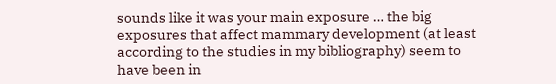sounds like it was your main exposure … the big exposures that affect mammary development (at least according to the studies in my bibliography) seem to have been in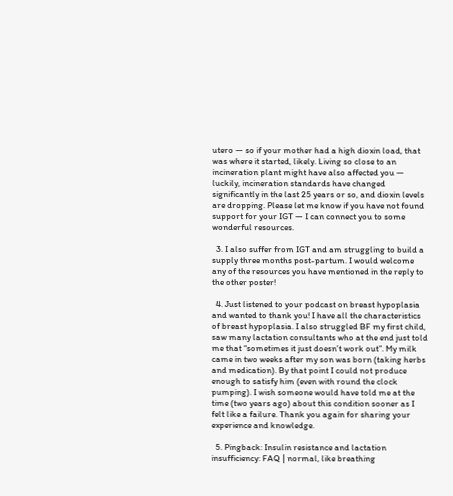utero — so if your mother had a high dioxin load, that was where it started, likely. Living so close to an incineration plant might have also affected you — luckily, incineration standards have changed significantly in the last 25 years or so, and dioxin levels are dropping. Please let me know if you have not found support for your IGT — I can connect you to some wonderful resources.

  3. I also suffer from IGT and am struggling to build a supply three months post-partum. I would welcome any of the resources you have mentioned in the reply to the other poster!

  4. Just listened to your podcast on breast hypoplasia and wanted to thank you! I have all the characteristics of breast hypoplasia. I also struggled BF my first child, saw many lactation consultants who at the end just told me that “sometimes it just doesn’t work out”. My milk came in two weeks after my son was born (taking herbs and medication). By that point I could not produce enough to satisfy him (even with round the clock pumping). I wish someone would have told me at the time (two years ago) about this condition sooner as I felt like a failure. Thank you again for sharing your experience and knowledge.

  5. Pingback: Insulin resistance and lactation insufficiency: FAQ | normal, like breathing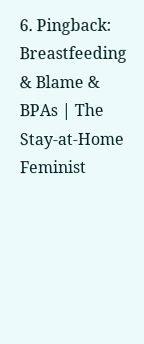6. Pingback: Breastfeeding & Blame & BPAs | The Stay-at-Home Feminist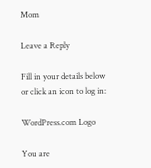Mom

Leave a Reply

Fill in your details below or click an icon to log in:

WordPress.com Logo

You are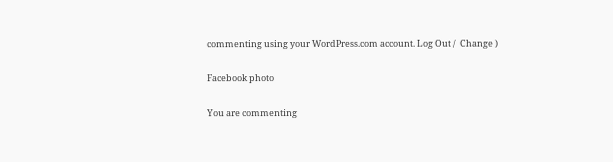commenting using your WordPress.com account. Log Out /  Change )

Facebook photo

You are commenting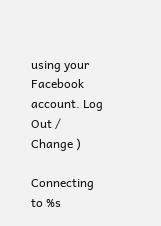using your Facebook account. Log Out /  Change )

Connecting to %s